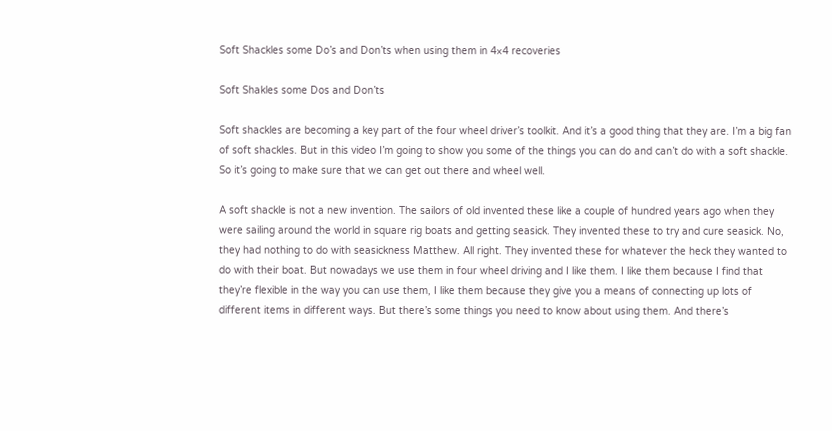Soft Shackles some Do’s and Don’ts when using them in 4×4 recoveries

Soft Shakles some Dos and Don’ts

Soft shackles are becoming a key part of the four wheel driver’s toolkit. And it’s a good thing that they are. I’m a big fan of soft shackles. But in this video I’m going to show you some of the things you can do and can’t do with a soft shackle. So it’s going to make sure that we can get out there and wheel well.

A soft shackle is not a new invention. The sailors of old invented these like a couple of hundred years ago when they were sailing around the world in square rig boats and getting seasick. They invented these to try and cure seasick. No, they had nothing to do with seasickness Matthew. All right. They invented these for whatever the heck they wanted to do with their boat. But nowadays we use them in four wheel driving and I like them. I like them because I find that they’re flexible in the way you can use them, I like them because they give you a means of connecting up lots of different items in different ways. But there’s some things you need to know about using them. And there’s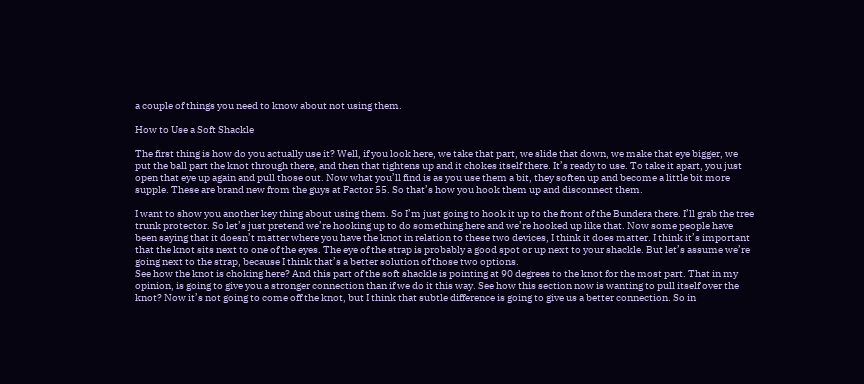a couple of things you need to know about not using them.

How to Use a Soft Shackle

The first thing is how do you actually use it? Well, if you look here, we take that part, we slide that down, we make that eye bigger, we put the ball part the knot through there, and then that tightens up and it chokes itself there. It’s ready to use. To take it apart, you just open that eye up again and pull those out. Now what you’ll find is as you use them a bit, they soften up and become a little bit more supple. These are brand new from the guys at Factor 55. So that’s how you hook them up and disconnect them.

I want to show you another key thing about using them. So I’m just going to hook it up to the front of the Bundera there. I’ll grab the tree trunk protector. So let’s just pretend we’re hooking up to do something here and we’re hooked up like that. Now some people have been saying that it doesn’t matter where you have the knot in relation to these two devices, I think it does matter. I think it’s important that the knot sits next to one of the eyes. The eye of the strap is probably a good spot or up next to your shackle. But let’s assume we’re going next to the strap, because I think that’s a better solution of those two options.
See how the knot is choking here? And this part of the soft shackle is pointing at 90 degrees to the knot for the most part. That in my opinion, is going to give you a stronger connection than if we do it this way. See how this section now is wanting to pull itself over the knot? Now it’s not going to come off the knot, but I think that subtle difference is going to give us a better connection. So in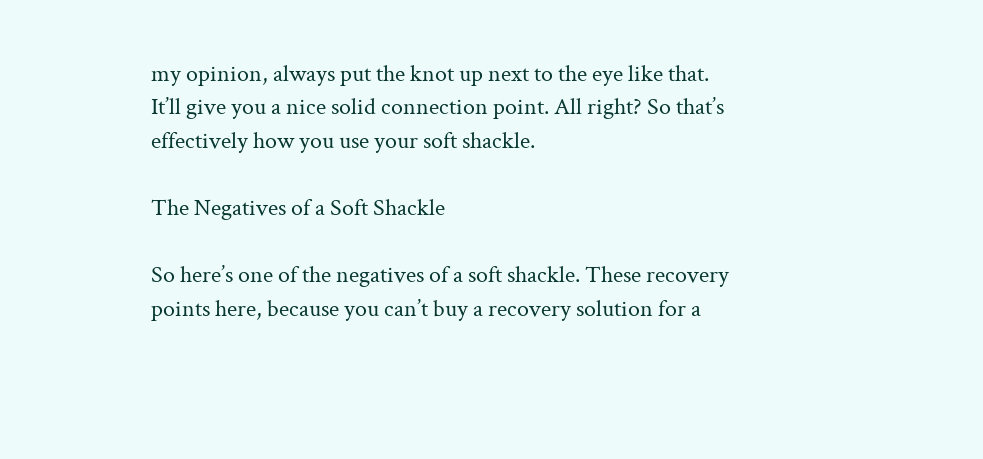my opinion, always put the knot up next to the eye like that. It’ll give you a nice solid connection point. All right? So that’s effectively how you use your soft shackle.

The Negatives of a Soft Shackle

So here’s one of the negatives of a soft shackle. These recovery points here, because you can’t buy a recovery solution for a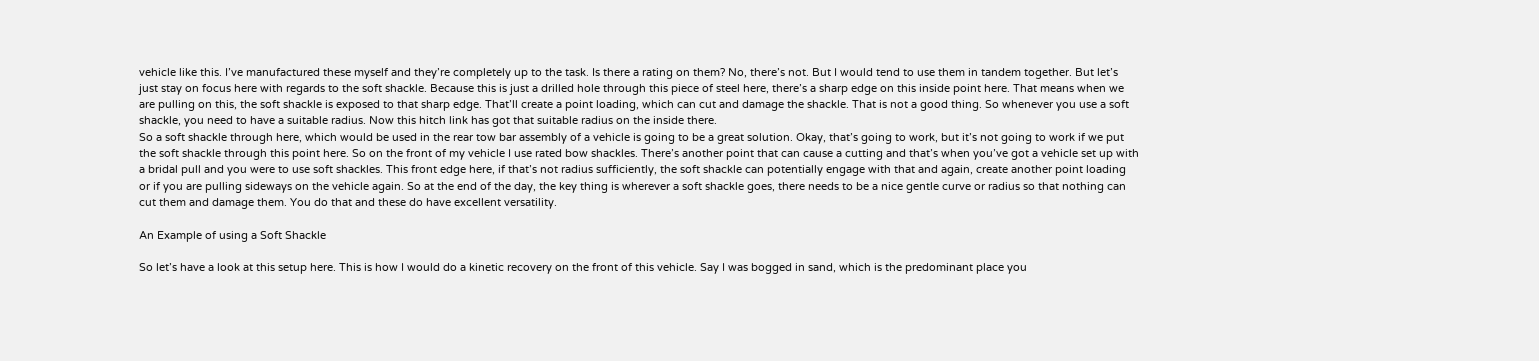vehicle like this. I’ve manufactured these myself and they’re completely up to the task. Is there a rating on them? No, there’s not. But I would tend to use them in tandem together. But let’s just stay on focus here with regards to the soft shackle. Because this is just a drilled hole through this piece of steel here, there’s a sharp edge on this inside point here. That means when we are pulling on this, the soft shackle is exposed to that sharp edge. That’ll create a point loading, which can cut and damage the shackle. That is not a good thing. So whenever you use a soft shackle, you need to have a suitable radius. Now this hitch link has got that suitable radius on the inside there.
So a soft shackle through here, which would be used in the rear tow bar assembly of a vehicle is going to be a great solution. Okay, that’s going to work, but it’s not going to work if we put the soft shackle through this point here. So on the front of my vehicle I use rated bow shackles. There’s another point that can cause a cutting and that’s when you’ve got a vehicle set up with a bridal pull and you were to use soft shackles. This front edge here, if that’s not radius sufficiently, the soft shackle can potentially engage with that and again, create another point loading or if you are pulling sideways on the vehicle again. So at the end of the day, the key thing is wherever a soft shackle goes, there needs to be a nice gentle curve or radius so that nothing can cut them and damage them. You do that and these do have excellent versatility.

An Example of using a Soft Shackle

So let’s have a look at this setup here. This is how I would do a kinetic recovery on the front of this vehicle. Say I was bogged in sand, which is the predominant place you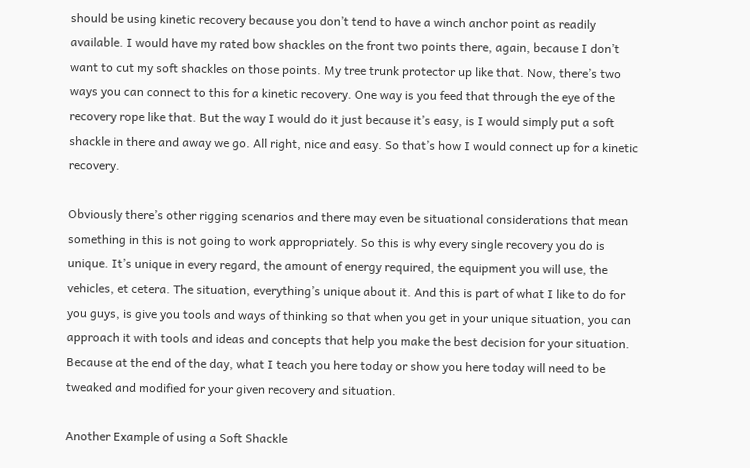should be using kinetic recovery because you don’t tend to have a winch anchor point as readily available. I would have my rated bow shackles on the front two points there, again, because I don’t want to cut my soft shackles on those points. My tree trunk protector up like that. Now, there’s two ways you can connect to this for a kinetic recovery. One way is you feed that through the eye of the recovery rope like that. But the way I would do it just because it’s easy, is I would simply put a soft shackle in there and away we go. All right, nice and easy. So that’s how I would connect up for a kinetic recovery.

Obviously there’s other rigging scenarios and there may even be situational considerations that mean something in this is not going to work appropriately. So this is why every single recovery you do is unique. It’s unique in every regard, the amount of energy required, the equipment you will use, the vehicles, et cetera. The situation, everything’s unique about it. And this is part of what I like to do for you guys, is give you tools and ways of thinking so that when you get in your unique situation, you can approach it with tools and ideas and concepts that help you make the best decision for your situation. Because at the end of the day, what I teach you here today or show you here today will need to be tweaked and modified for your given recovery and situation.

Another Example of using a Soft Shackle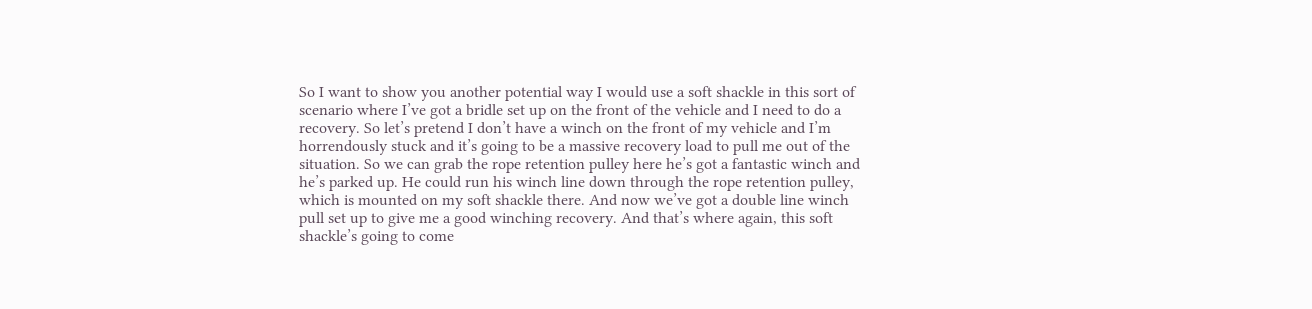So I want to show you another potential way I would use a soft shackle in this sort of scenario where I’ve got a bridle set up on the front of the vehicle and I need to do a recovery. So let’s pretend I don’t have a winch on the front of my vehicle and I’m horrendously stuck and it’s going to be a massive recovery load to pull me out of the situation. So we can grab the rope retention pulley here he’s got a fantastic winch and he’s parked up. He could run his winch line down through the rope retention pulley, which is mounted on my soft shackle there. And now we’ve got a double line winch pull set up to give me a good winching recovery. And that’s where again, this soft shackle’s going to come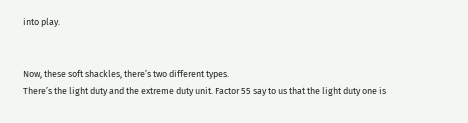into play.


Now, these soft shackles, there’s two different types.
There’s the light duty and the extreme duty unit. Factor 55 say to us that the light duty one is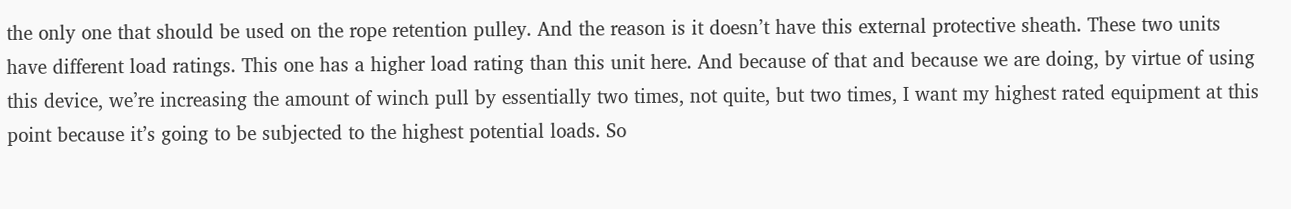the only one that should be used on the rope retention pulley. And the reason is it doesn’t have this external protective sheath. These two units have different load ratings. This one has a higher load rating than this unit here. And because of that and because we are doing, by virtue of using this device, we’re increasing the amount of winch pull by essentially two times, not quite, but two times, I want my highest rated equipment at this point because it’s going to be subjected to the highest potential loads. So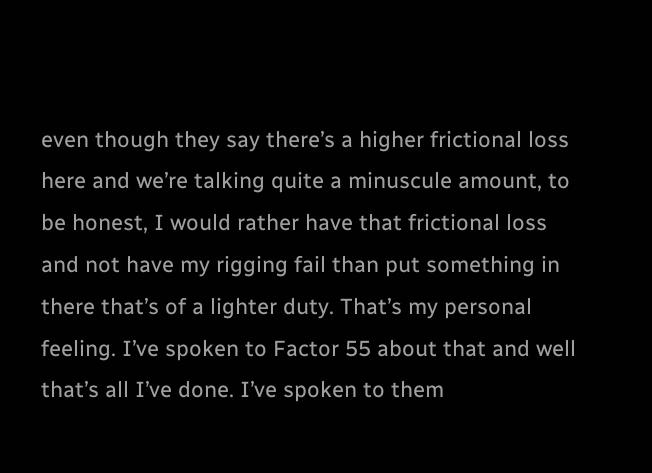even though they say there’s a higher frictional loss here and we’re talking quite a minuscule amount, to be honest, I would rather have that frictional loss and not have my rigging fail than put something in there that’s of a lighter duty. That’s my personal feeling. I’ve spoken to Factor 55 about that and well that’s all I’ve done. I’ve spoken to them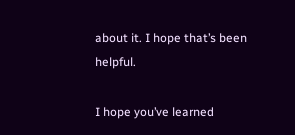about it. I hope that’s been helpful.

I hope you’ve learned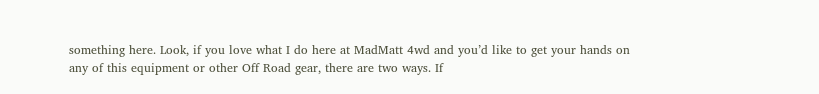something here. Look, if you love what I do here at MadMatt 4wd and you’d like to get your hands on any of this equipment or other Off Road gear, there are two ways. If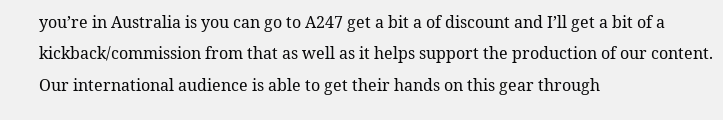you’re in Australia is you can go to A247 get a bit a of discount and I’ll get a bit of a kickback/commission from that as well as it helps support the production of our content. Our international audience is able to get their hands on this gear through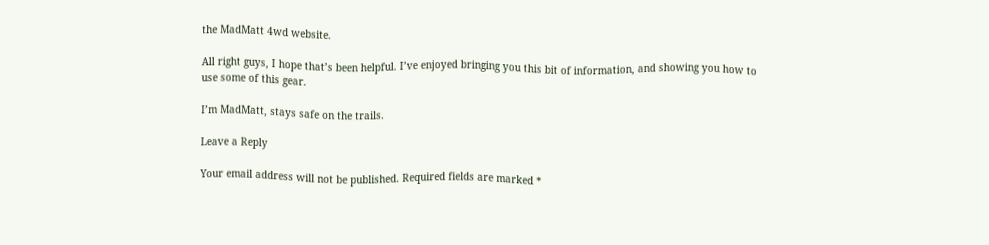the MadMatt 4wd website.

All right guys, I hope that’s been helpful. I’ve enjoyed bringing you this bit of information, and showing you how to use some of this gear.

I’m MadMatt, stays safe on the trails.

Leave a Reply

Your email address will not be published. Required fields are marked *